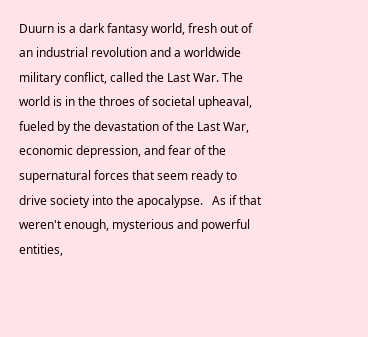Duurn is a dark fantasy world, fresh out of an industrial revolution and a worldwide military conflict, called the Last War. The world is in the throes of societal upheaval, fueled by the devastation of the Last War, economic depression, and fear of the supernatural forces that seem ready to drive society into the apocalypse.   As if that weren't enough, mysterious and powerful entities,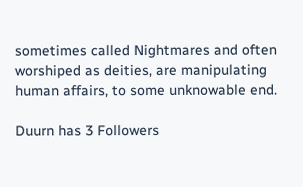sometimes called Nightmares and often worshiped as deities, are manipulating human affairs, to some unknowable end.

Duurn has 3 Followers